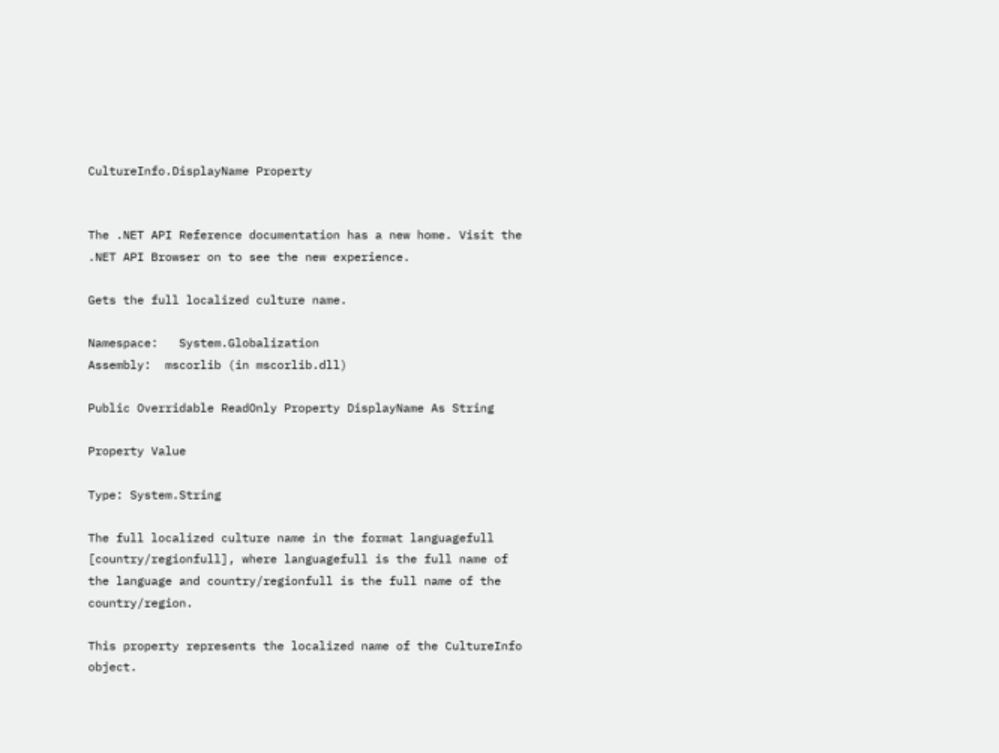CultureInfo.DisplayName Property


The .NET API Reference documentation has a new home. Visit the .NET API Browser on to see the new experience.

Gets the full localized culture name.

Namespace:   System.Globalization
Assembly:  mscorlib (in mscorlib.dll)

Public Overridable ReadOnly Property DisplayName As String

Property Value

Type: System.String

The full localized culture name in the format languagefull [country/regionfull], where languagefull is the full name of the language and country/regionfull is the full name of the country/region.

This property represents the localized name of the CultureInfo object.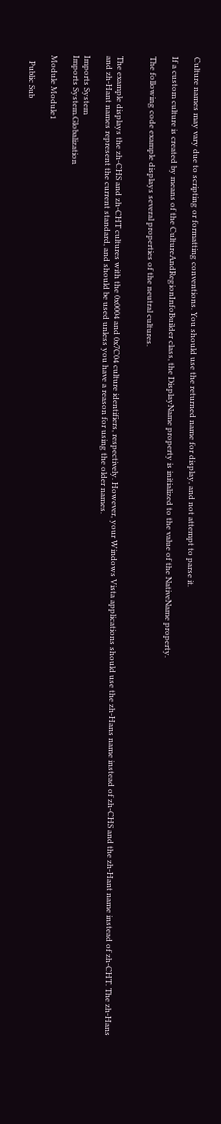Culture names may vary due to scripting or formatting conventions. You should use the returned name for display, and not attempt to parse it.

If a custom culture is created by means of the CultureAndRegionInfoBuilder class, the DisplayName property is initialized to the value of the NativeName property.

The following code example displays several properties of the neutral cultures.


The example displays the zh-CHS and zh-CHT cultures with the 0x0004 and 0x7C04 culture identifiers, respectively. However, your Windows Vista applications should use the zh-Hans name instead of zh-CHS and the zh-Hant name instead of zh-CHT. The zh-Hans and zh-Hant names represent the current standard, and should be used unless you have a reason for using the older names.

Imports System
Imports System.Globalization

Module Module1

   Public Sub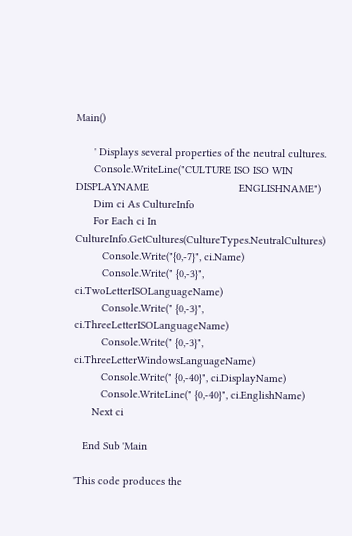Main()

      ' Displays several properties of the neutral cultures.
      Console.WriteLine("CULTURE ISO ISO WIN DISPLAYNAME                              ENGLISHNAME")
      Dim ci As CultureInfo
      For Each ci In CultureInfo.GetCultures(CultureTypes.NeutralCultures)
         Console.Write("{0,-7}", ci.Name)
         Console.Write(" {0,-3}", ci.TwoLetterISOLanguageName)
         Console.Write(" {0,-3}", ci.ThreeLetterISOLanguageName)
         Console.Write(" {0,-3}", ci.ThreeLetterWindowsLanguageName)
         Console.Write(" {0,-40}", ci.DisplayName)
         Console.WriteLine(" {0,-40}", ci.EnglishName)
      Next ci

   End Sub 'Main

'This code produces the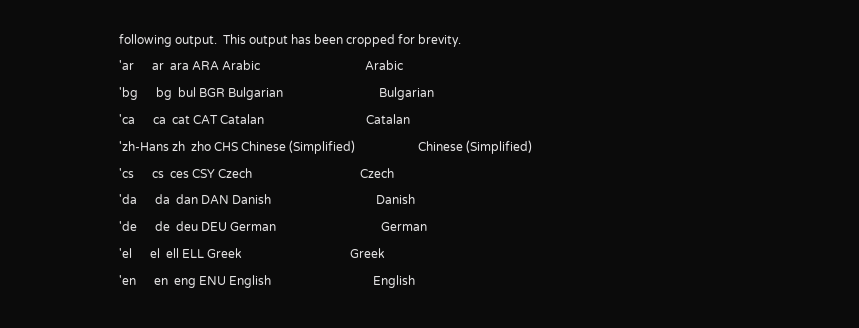following output.  This output has been cropped for brevity.
'ar      ar  ara ARA Arabic                                   Arabic
'bg      bg  bul BGR Bulgarian                                Bulgarian
'ca      ca  cat CAT Catalan                                  Catalan
'zh-Hans zh  zho CHS Chinese (Simplified)                     Chinese (Simplified)
'cs      cs  ces CSY Czech                                    Czech
'da      da  dan DAN Danish                                   Danish
'de      de  deu DEU German                                   German
'el      el  ell ELL Greek                                    Greek
'en      en  eng ENU English                                  English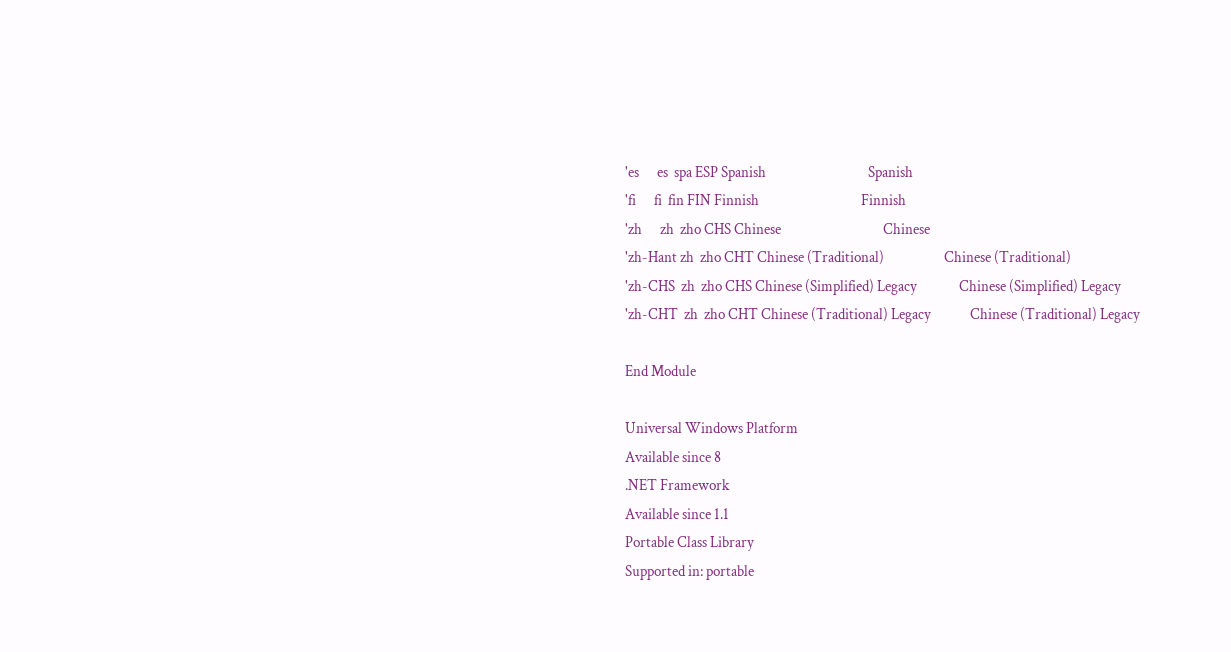'es      es  spa ESP Spanish                                  Spanish
'fi      fi  fin FIN Finnish                                  Finnish
'zh      zh  zho CHS Chinese                                  Chinese
'zh-Hant zh  zho CHT Chinese (Traditional)                    Chinese (Traditional)
'zh-CHS  zh  zho CHS Chinese (Simplified) Legacy              Chinese (Simplified) Legacy
'zh-CHT  zh  zho CHT Chinese (Traditional) Legacy             Chinese (Traditional) Legacy

End Module

Universal Windows Platform
Available since 8
.NET Framework
Available since 1.1
Portable Class Library
Supported in: portable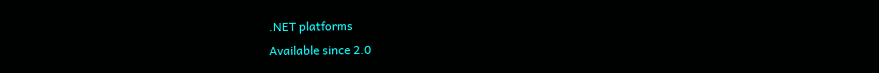.NET platforms
Available since 2.0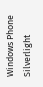Windows Phone Silverlight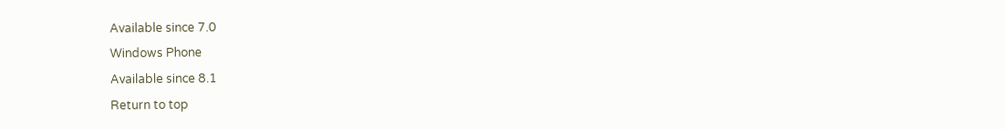Available since 7.0
Windows Phone
Available since 8.1
Return to top